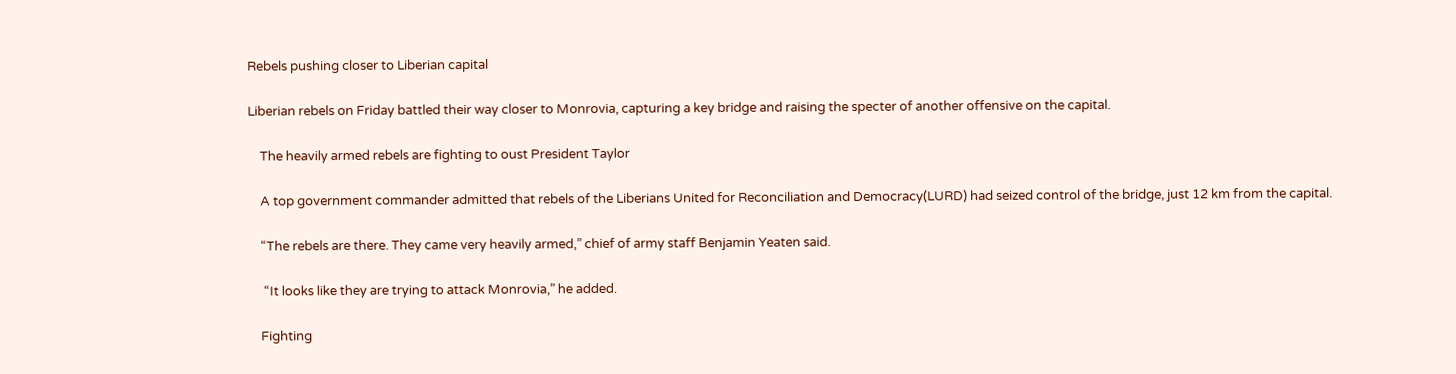Rebels pushing closer to Liberian capital

Liberian rebels on Friday battled their way closer to Monrovia, capturing a key bridge and raising the specter of another offensive on the capital.

    The heavily armed rebels are fighting to oust President Taylor

    A top government commander admitted that rebels of the Liberians United for Reconciliation and Democracy(LURD) had seized control of the bridge, just 12 km from the capital.

    “The rebels are there. They came very heavily armed,” chief of army staff Benjamin Yeaten said.

     “It looks like they are trying to attack Monrovia,” he added.

    Fighting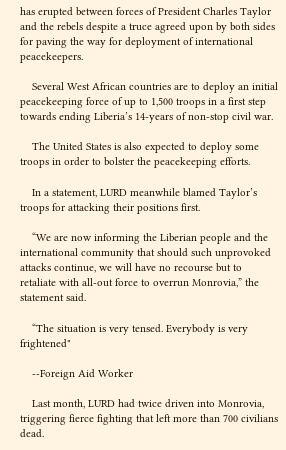has erupted between forces of President Charles Taylor and the rebels despite a truce agreed upon by both sides for paving the way for deployment of international peacekeepers.

    Several West African countries are to deploy an initial peacekeeping force of up to 1,500 troops in a first step towards ending Liberia’s 14-years of non-stop civil war.

    The United States is also expected to deploy some troops in order to bolster the peacekeeping efforts.

    In a statement, LURD meanwhile blamed Taylor’s troops for attacking their positions first.

    “We are now informing the Liberian people and the international community that should such unprovoked attacks continue, we will have no recourse but to retaliate with all-out force to overrun Monrovia,” the statement said.

    “The situation is very tensed. Everybody is very frightened"

    --Foreign Aid Worker

    Last month, LURD had twice driven into Monrovia, triggering fierce fighting that left more than 700 civilians dead.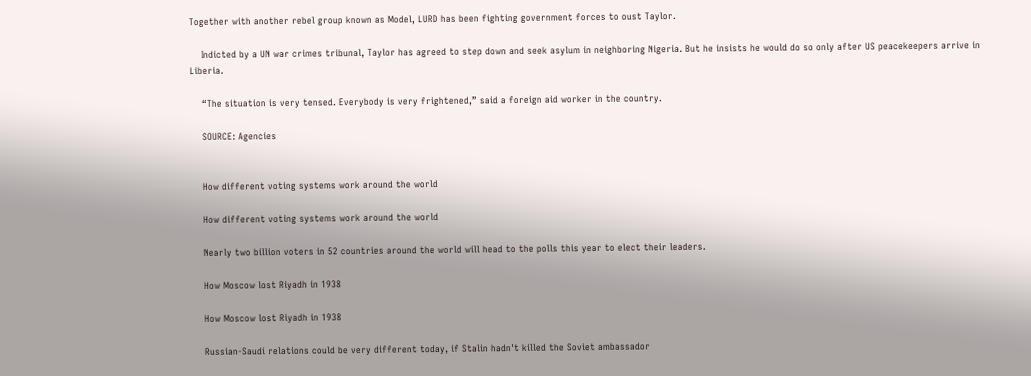Together with another rebel group known as Model, LURD has been fighting government forces to oust Taylor.

    Indicted by a UN war crimes tribunal, Taylor has agreed to step down and seek asylum in neighboring Nigeria. But he insists he would do so only after US peacekeepers arrive in Liberia.

    “The situation is very tensed. Everybody is very frightened,” said a foreign aid worker in the country.

    SOURCE: Agencies


    How different voting systems work around the world

    How different voting systems work around the world

    Nearly two billion voters in 52 countries around the world will head to the polls this year to elect their leaders.

    How Moscow lost Riyadh in 1938

    How Moscow lost Riyadh in 1938

    Russian-Saudi relations could be very different today, if Stalin hadn't killed the Soviet ambassador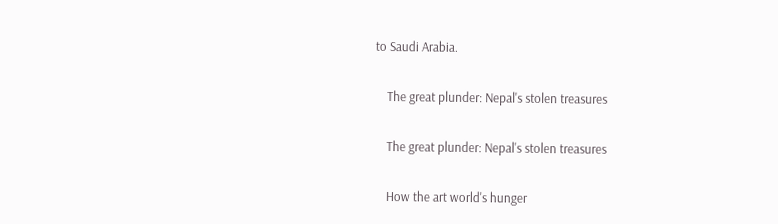to Saudi Arabia.

    The great plunder: Nepal's stolen treasures

    The great plunder: Nepal's stolen treasures

    How the art world's hunger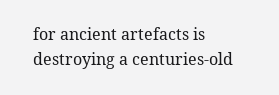for ancient artefacts is destroying a centuries-old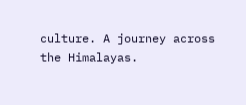culture. A journey across the Himalayas.